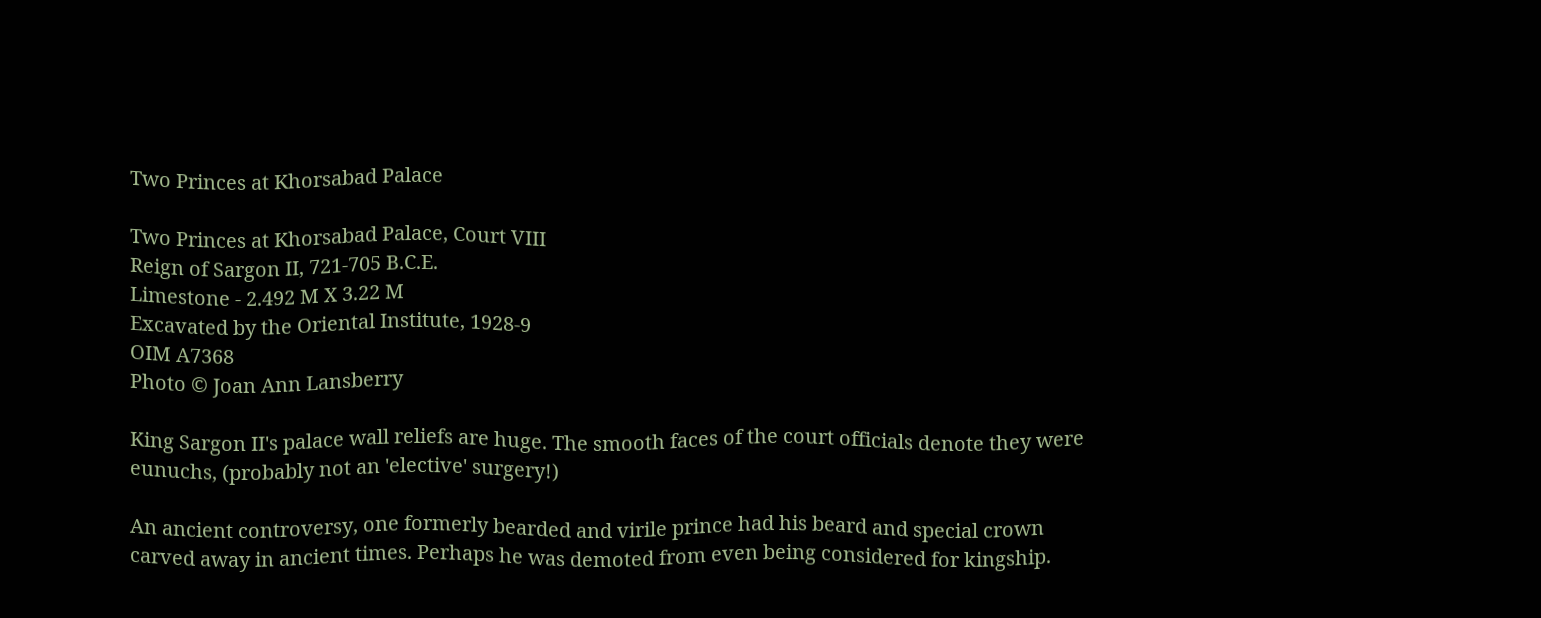Two Princes at Khorsabad Palace

Two Princes at Khorsabad Palace, Court VIII
Reign of Sargon II, 721-705 B.C.E.
Limestone - 2.492 M X 3.22 M
Excavated by the Oriental Institute, 1928-9
OIM A7368
Photo © Joan Ann Lansberry

King Sargon II's palace wall reliefs are huge. The smooth faces of the court officials denote they were eunuchs, (probably not an 'elective' surgery!)

An ancient controversy, one formerly bearded and virile prince had his beard and special crown carved away in ancient times. Perhaps he was demoted from even being considered for kingship.